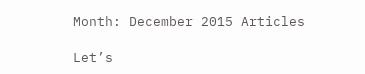Month: December 2015 Articles

Let’s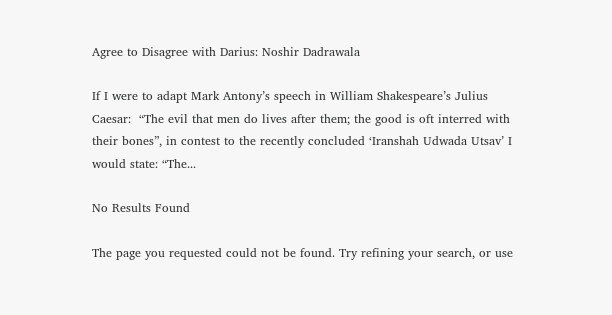Agree to Disagree with Darius: Noshir Dadrawala

If I were to adapt Mark Antony’s speech in William Shakespeare’s Julius Caesar:  “The evil that men do lives after them; the good is oft interred with their bones”, in contest to the recently concluded ‘Iranshah Udwada Utsav’ I would state: “The...

No Results Found

The page you requested could not be found. Try refining your search, or use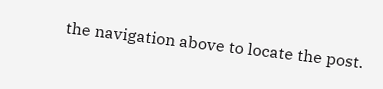the navigation above to locate the post.